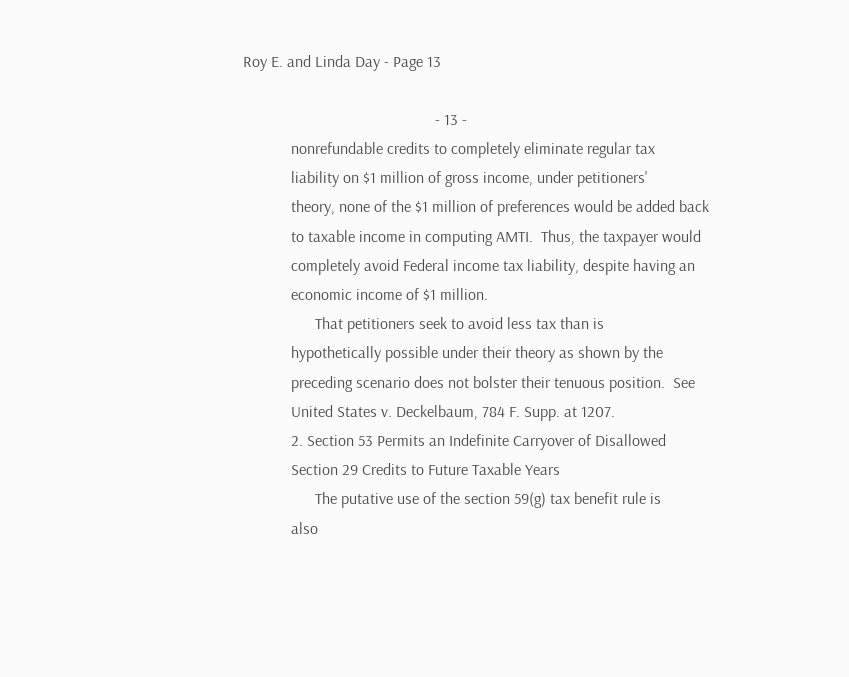Roy E. and Linda Day - Page 13

                                                - 13 -
            nonrefundable credits to completely eliminate regular tax
            liability on $1 million of gross income, under petitioners'
            theory, none of the $1 million of preferences would be added back
            to taxable income in computing AMTI.  Thus, the taxpayer would
            completely avoid Federal income tax liability, despite having an
            economic income of $1 million.
                  That petitioners seek to avoid less tax than is
            hypothetically possible under their theory as shown by the
            preceding scenario does not bolster their tenuous position.  See
            United States v. Deckelbaum, 784 F. Supp. at 1207.
            2. Section 53 Permits an Indefinite Carryover of Disallowed
            Section 29 Credits to Future Taxable Years
                  The putative use of the section 59(g) tax benefit rule is
            also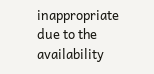inappropriate due to the availability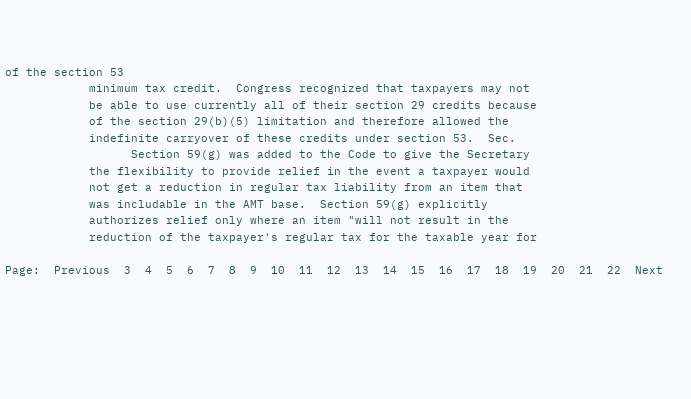of the section 53
            minimum tax credit.  Congress recognized that taxpayers may not
            be able to use currently all of their section 29 credits because
            of the section 29(b)(5) limitation and therefore allowed the
            indefinite carryover of these credits under section 53.  Sec.
                  Section 59(g) was added to the Code to give the Secretary
            the flexibility to provide relief in the event a taxpayer would
            not get a reduction in regular tax liability from an item that
            was includable in the AMT base.  Section 59(g) explicitly
            authorizes relief only where an item "will not result in the
            reduction of the taxpayer's regular tax for the taxable year for

Page:  Previous  3  4  5  6  7  8  9  10  11  12  13  14  15  16  17  18  19  20  21  22  Next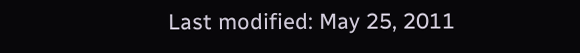Last modified: May 25, 2011